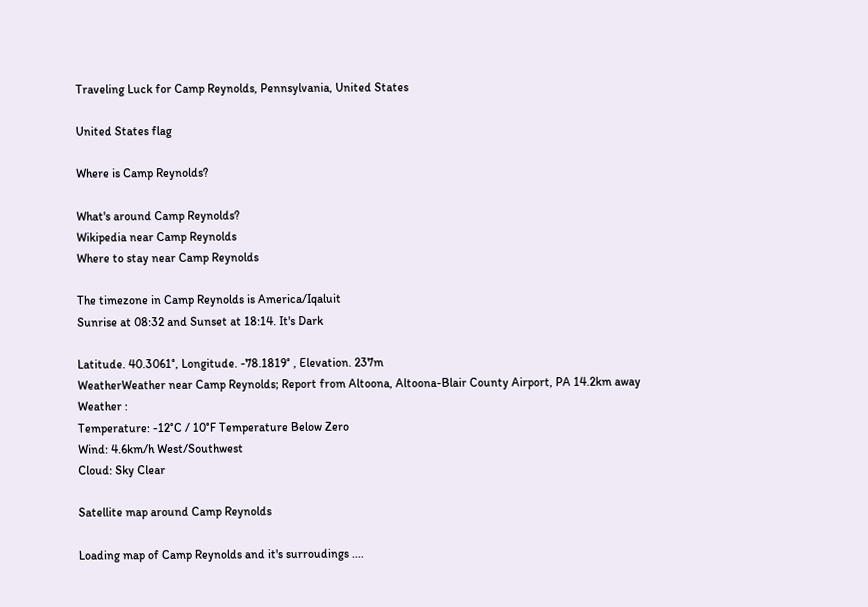Traveling Luck for Camp Reynolds, Pennsylvania, United States

United States flag

Where is Camp Reynolds?

What's around Camp Reynolds?
Wikipedia near Camp Reynolds
Where to stay near Camp Reynolds

The timezone in Camp Reynolds is America/Iqaluit
Sunrise at 08:32 and Sunset at 18:14. It's Dark

Latitude. 40.3061°, Longitude. -78.1819° , Elevation. 237m
WeatherWeather near Camp Reynolds; Report from Altoona, Altoona-Blair County Airport, PA 14.2km away
Weather :
Temperature: -12°C / 10°F Temperature Below Zero
Wind: 4.6km/h West/Southwest
Cloud: Sky Clear

Satellite map around Camp Reynolds

Loading map of Camp Reynolds and it's surroudings ....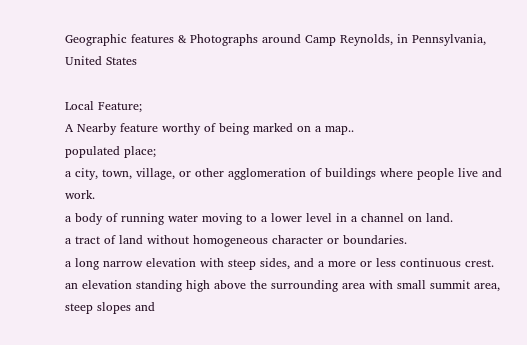Geographic features & Photographs around Camp Reynolds, in Pennsylvania, United States

Local Feature;
A Nearby feature worthy of being marked on a map..
populated place;
a city, town, village, or other agglomeration of buildings where people live and work.
a body of running water moving to a lower level in a channel on land.
a tract of land without homogeneous character or boundaries.
a long narrow elevation with steep sides, and a more or less continuous crest.
an elevation standing high above the surrounding area with small summit area, steep slopes and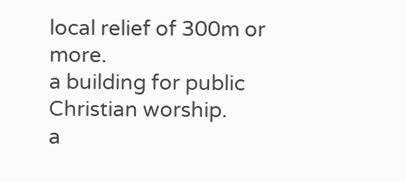local relief of 300m or more.
a building for public Christian worship.
a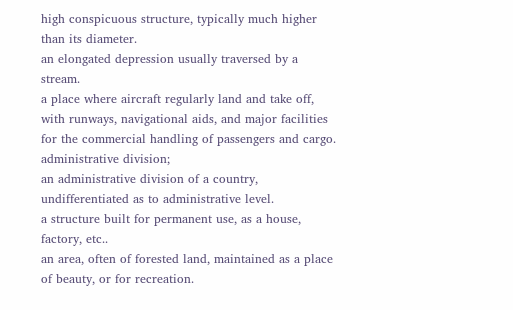high conspicuous structure, typically much higher than its diameter.
an elongated depression usually traversed by a stream.
a place where aircraft regularly land and take off, with runways, navigational aids, and major facilities for the commercial handling of passengers and cargo.
administrative division;
an administrative division of a country, undifferentiated as to administrative level.
a structure built for permanent use, as a house, factory, etc..
an area, often of forested land, maintained as a place of beauty, or for recreation.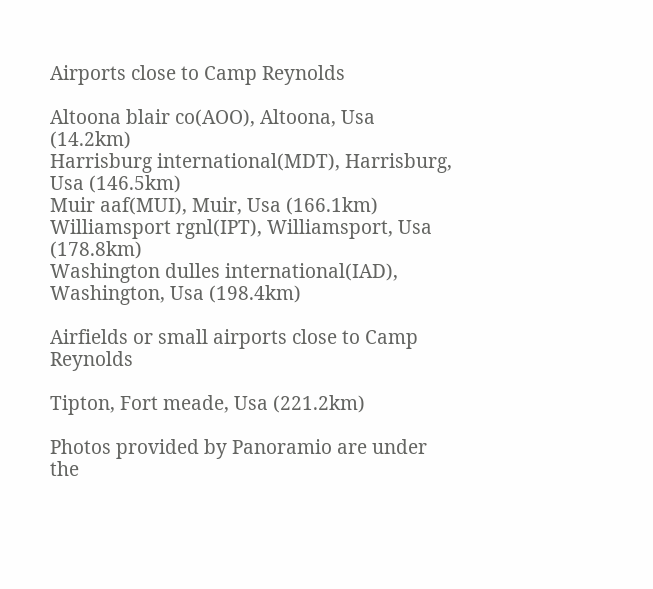Airports close to Camp Reynolds

Altoona blair co(AOO), Altoona, Usa (14.2km)
Harrisburg international(MDT), Harrisburg, Usa (146.5km)
Muir aaf(MUI), Muir, Usa (166.1km)
Williamsport rgnl(IPT), Williamsport, Usa (178.8km)
Washington dulles international(IAD), Washington, Usa (198.4km)

Airfields or small airports close to Camp Reynolds

Tipton, Fort meade, Usa (221.2km)

Photos provided by Panoramio are under the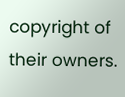copyright of their owners.